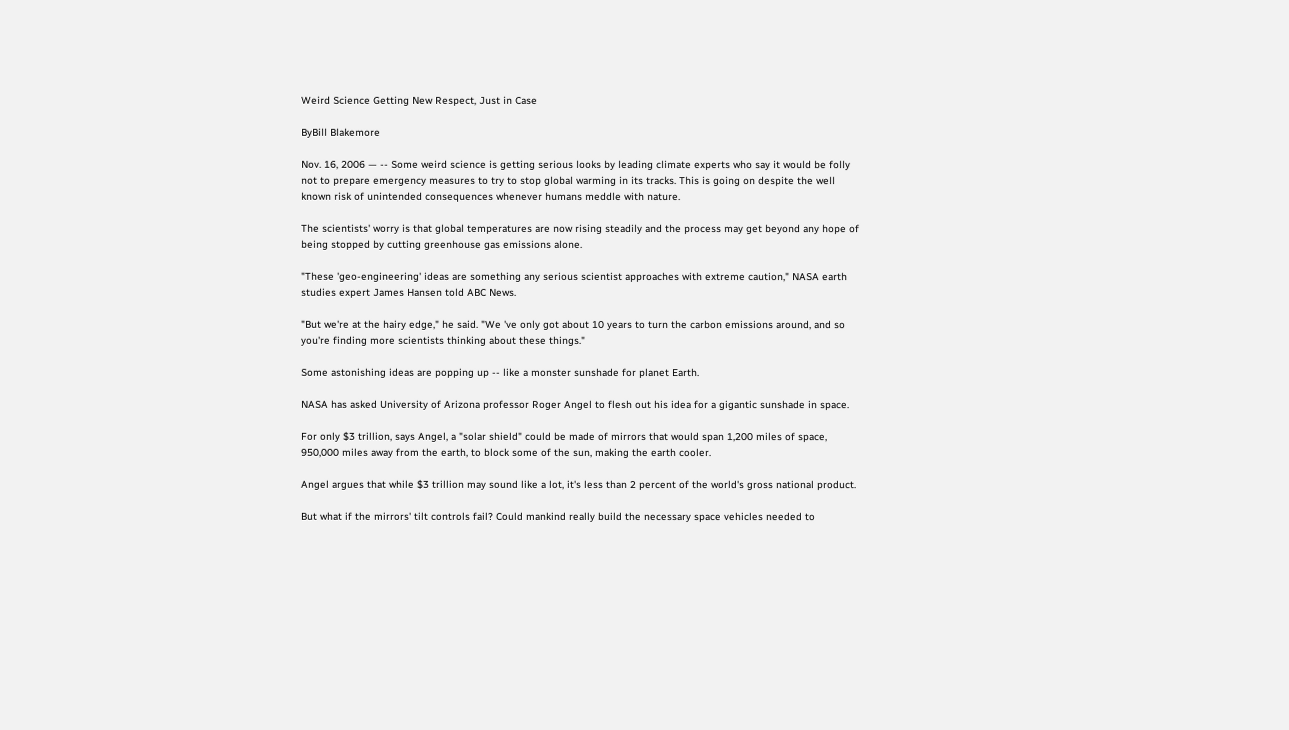Weird Science Getting New Respect, Just in Case

ByBill Blakemore

Nov. 16, 2006 — -- Some weird science is getting serious looks by leading climate experts who say it would be folly not to prepare emergency measures to try to stop global warming in its tracks. This is going on despite the well known risk of unintended consequences whenever humans meddle with nature.

The scientists' worry is that global temperatures are now rising steadily and the process may get beyond any hope of being stopped by cutting greenhouse gas emissions alone.

"These 'geo-engineering' ideas are something any serious scientist approaches with extreme caution," NASA earth studies expert James Hansen told ABC News.

"But we're at the hairy edge," he said. "We 've only got about 10 years to turn the carbon emissions around, and so you're finding more scientists thinking about these things."

Some astonishing ideas are popping up -- like a monster sunshade for planet Earth.

NASA has asked University of Arizona professor Roger Angel to flesh out his idea for a gigantic sunshade in space.

For only $3 trillion, says Angel, a "solar shield" could be made of mirrors that would span 1,200 miles of space, 950,000 miles away from the earth, to block some of the sun, making the earth cooler.

Angel argues that while $3 trillion may sound like a lot, it's less than 2 percent of the world's gross national product.

But what if the mirrors' tilt controls fail? Could mankind really build the necessary space vehicles needed to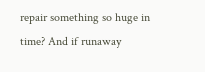repair something so huge in time? And if runaway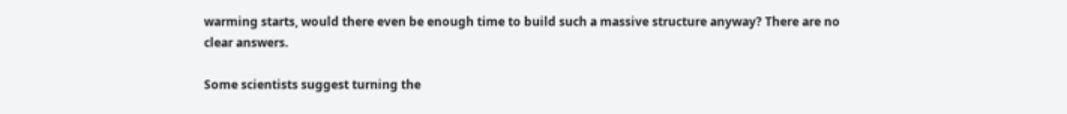warming starts, would there even be enough time to build such a massive structure anyway? There are no clear answers.

Some scientists suggest turning the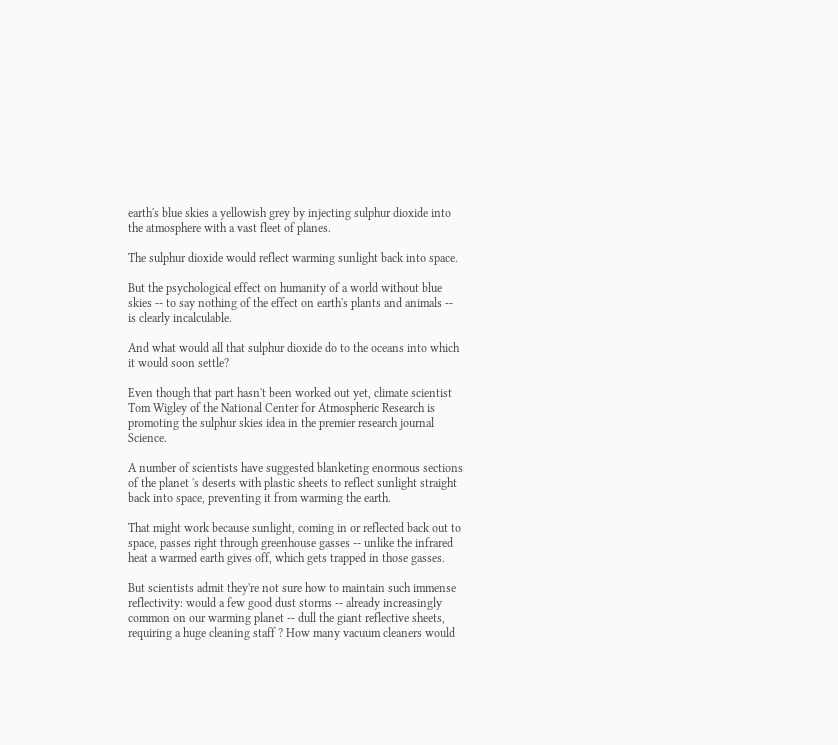earth's blue skies a yellowish grey by injecting sulphur dioxide into the atmosphere with a vast fleet of planes.

The sulphur dioxide would reflect warming sunlight back into space.

But the psychological effect on humanity of a world without blue skies -- to say nothing of the effect on earth's plants and animals -- is clearly incalculable.

And what would all that sulphur dioxide do to the oceans into which it would soon settle?

Even though that part hasn't been worked out yet, climate scientist Tom Wigley of the National Center for Atmospheric Research is promoting the sulphur skies idea in the premier research journal Science.

A number of scientists have suggested blanketing enormous sections of the planet 's deserts with plastic sheets to reflect sunlight straight back into space, preventing it from warming the earth.

That might work because sunlight, coming in or reflected back out to space, passes right through greenhouse gasses -- unlike the infrared heat a warmed earth gives off, which gets trapped in those gasses.

But scientists admit they're not sure how to maintain such immense reflectivity: would a few good dust storms -- already increasingly common on our warming planet -- dull the giant reflective sheets, requiring a huge cleaning staff ? How many vacuum cleaners would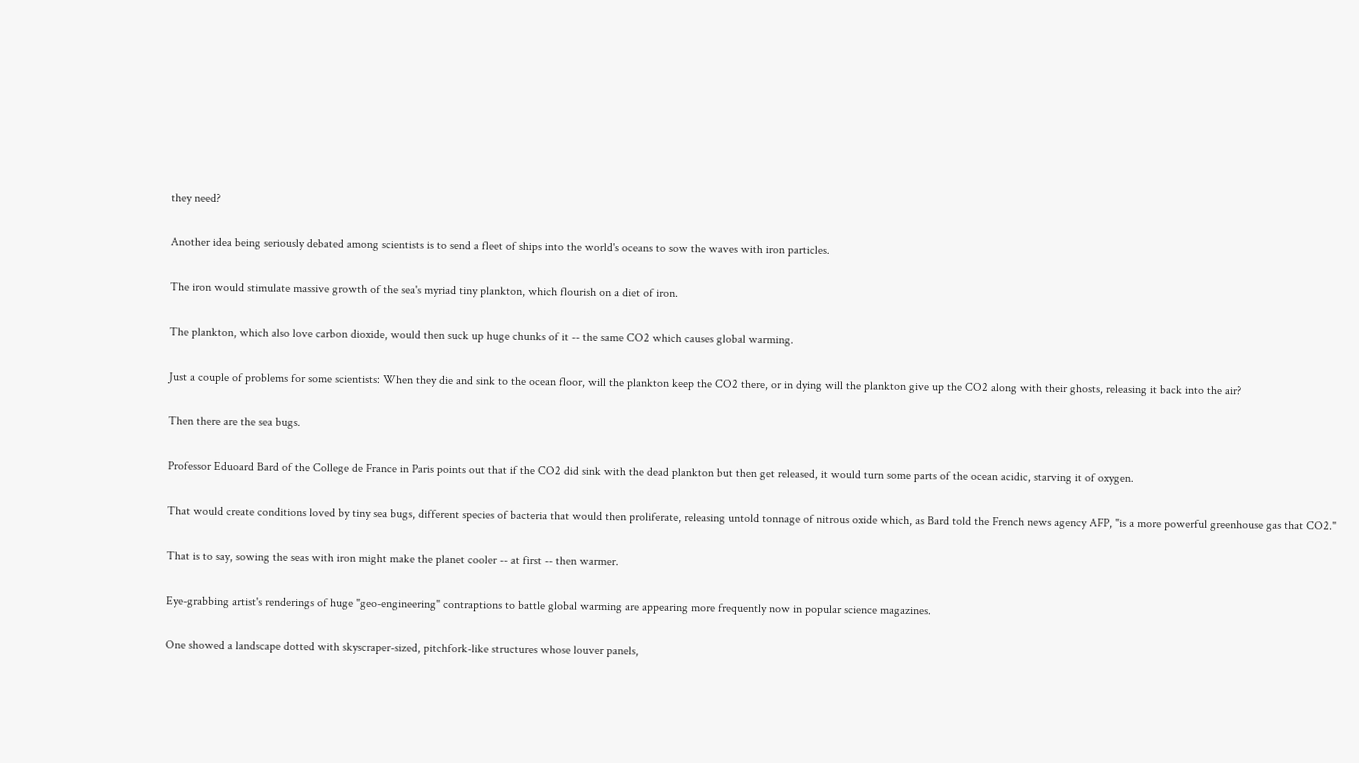they need?

Another idea being seriously debated among scientists is to send a fleet of ships into the world's oceans to sow the waves with iron particles.

The iron would stimulate massive growth of the sea's myriad tiny plankton, which flourish on a diet of iron.

The plankton, which also love carbon dioxide, would then suck up huge chunks of it -- the same CO2 which causes global warming.

Just a couple of problems for some scientists: When they die and sink to the ocean floor, will the plankton keep the CO2 there, or in dying will the plankton give up the CO2 along with their ghosts, releasing it back into the air?

Then there are the sea bugs.

Professor Eduoard Bard of the College de France in Paris points out that if the CO2 did sink with the dead plankton but then get released, it would turn some parts of the ocean acidic, starving it of oxygen.

That would create conditions loved by tiny sea bugs, different species of bacteria that would then proliferate, releasing untold tonnage of nitrous oxide which, as Bard told the French news agency AFP, "is a more powerful greenhouse gas that CO2."

That is to say, sowing the seas with iron might make the planet cooler -- at first -- then warmer.

Eye-grabbing artist's renderings of huge "geo-engineering" contraptions to battle global warming are appearing more frequently now in popular science magazines.

One showed a landscape dotted with skyscraper-sized, pitchfork-like structures whose louver panels,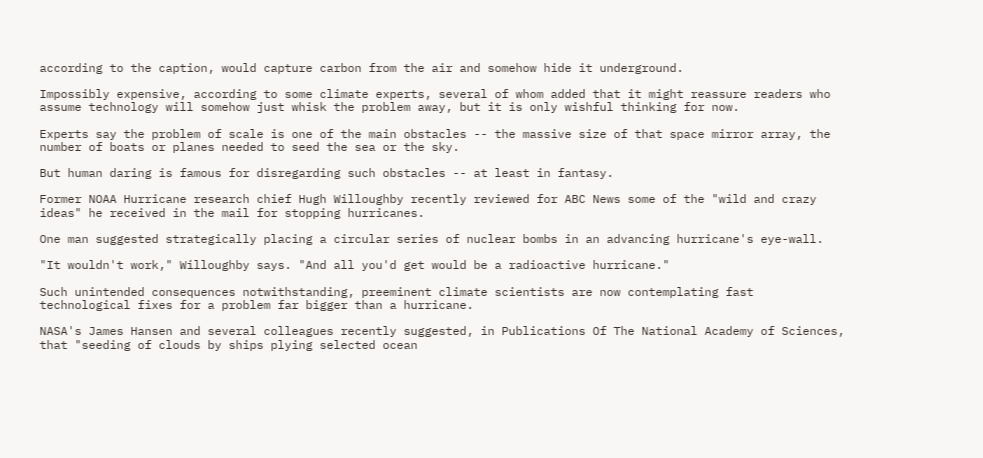according to the caption, would capture carbon from the air and somehow hide it underground.

Impossibly expensive, according to some climate experts, several of whom added that it might reassure readers who assume technology will somehow just whisk the problem away, but it is only wishful thinking for now.

Experts say the problem of scale is one of the main obstacles -- the massive size of that space mirror array, the number of boats or planes needed to seed the sea or the sky.

But human daring is famous for disregarding such obstacles -- at least in fantasy.

Former NOAA Hurricane research chief Hugh Willoughby recently reviewed for ABC News some of the "wild and crazy ideas" he received in the mail for stopping hurricanes.

One man suggested strategically placing a circular series of nuclear bombs in an advancing hurricane's eye-wall.

"It wouldn't work," Willoughby says. "And all you'd get would be a radioactive hurricane."

Such unintended consequences notwithstanding, preeminent climate scientists are now contemplating fast technological fixes for a problem far bigger than a hurricane.

NASA's James Hansen and several colleagues recently suggested, in Publications Of The National Academy of Sciences, that "seeding of clouds by ships plying selected ocean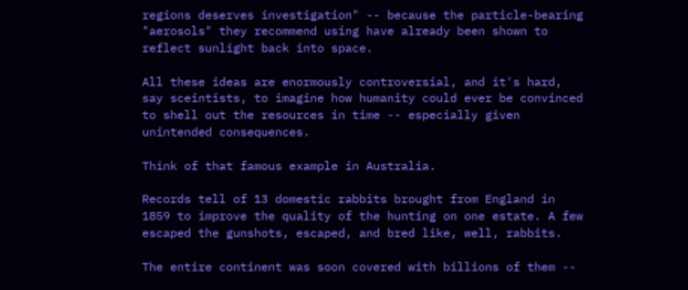regions deserves investigation" -- because the particle-bearing "aerosols" they recommend using have already been shown to reflect sunlight back into space.

All these ideas are enormously controversial, and it's hard, say sceintists, to imagine how humanity could ever be convinced to shell out the resources in time -- especially given unintended consequences.

Think of that famous example in Australia.

Records tell of 13 domestic rabbits brought from England in 1859 to improve the quality of the hunting on one estate. A few escaped the gunshots, escaped, and bred like, well, rabbits.

The entire continent was soon covered with billions of them --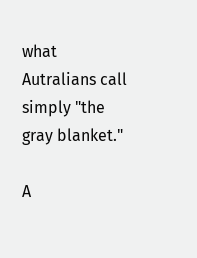what Autralians call simply "the gray blanket."

A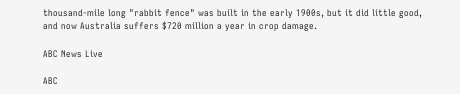thousand-mile long "rabbit fence" was built in the early 1900s, but it did little good, and now Australia suffers $720 million a year in crop damage.

ABC News Live

ABC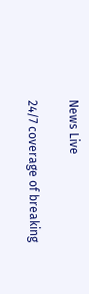News Live

24/7 coverage of breaking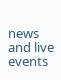news and live events